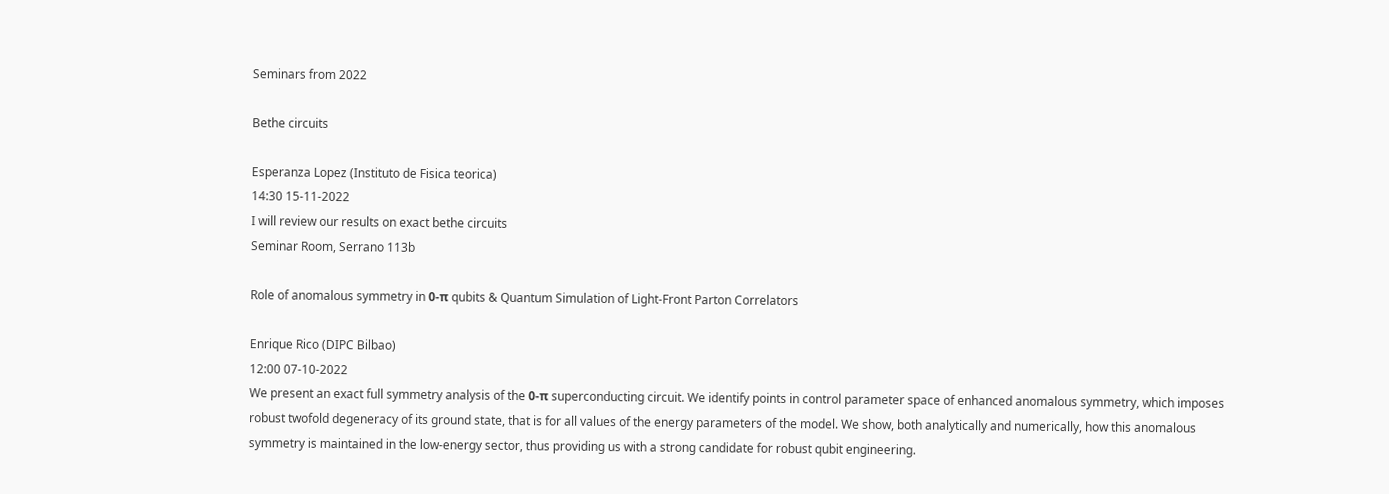Seminars from 2022

Bethe circuits

Esperanza Lopez (Instituto de Fisica teorica)
14:30 15-11-2022
I will review our results on exact bethe circuits
Seminar Room, Serrano 113b

Role of anomalous symmetry in 0-π qubits & Quantum Simulation of Light-Front Parton Correlators

Enrique Rico (DIPC Bilbao)
12:00 07-10-2022
We present an exact full symmetry analysis of the 0-π superconducting circuit. We identify points in control parameter space of enhanced anomalous symmetry, which imposes robust twofold degeneracy of its ground state, that is for all values of the energy parameters of the model. We show, both analytically and numerically, how this anomalous symmetry is maintained in the low-energy sector, thus providing us with a strong candidate for robust qubit engineering.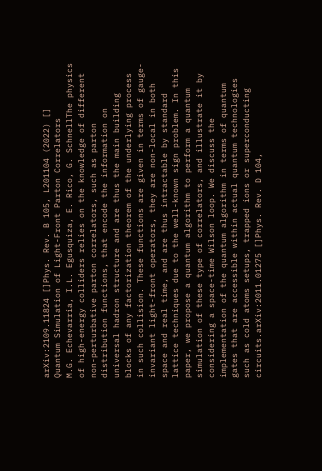arXiv:2109.11824 []Phys. Rev. B 105, L201104 (2022) []
Quantum Simulation of Light-Front Parton Correlators
M.G. Echevarria, I.L. Egusquiza, E. Rico, G. SchnellThe physics of high-energy colliders relies on the knowledge of different non-perturbative parton correlators, such as parton distribution functions, that encode the information on universal hadron structure and are thus the main building blocks of any factorization theorem of the underlying process in such collision. These functions are given in terms of gauge-invariant light-front operators, they are non-local in both space and real time, and are thus intractable by standard lattice techniques due to the well-known sign problem. In this paper, we propose a quantum algorithm to perform a quantum simulation of these type of correlators, and illustrate it by considering a space-time Wilson loop. We discuss the implementation of the quantum algorithm in terms of quantum gates that are accessible within actual quantum technologies such as cold atoms setups, trapped ions or superconducting circuits.arXiv:2011.01275 []Phys. Rev. D 104,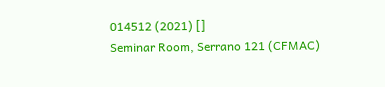014512 (2021) []
Seminar Room, Serrano 121 (CFMAC)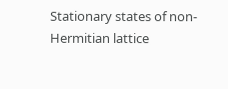Stationary states of non-Hermitian lattice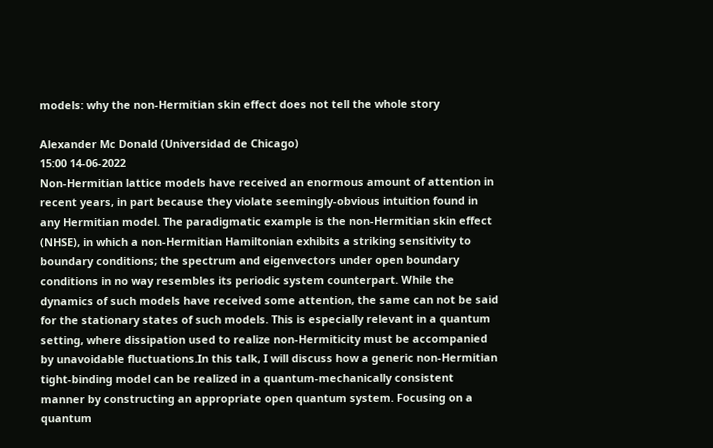models: why the non-Hermitian skin effect does not tell the whole story

Alexander Mc Donald (Universidad de Chicago)
15:00 14-06-2022
Non-Hermitian lattice models have received an enormous amount of attention in recent years, in part because they violate seemingly-obvious intuition found in any Hermitian model. The paradigmatic example is the non-Hermitian skin effect (NHSE), in which a non-Hermitian Hamiltonian exhibits a striking sensitivity to boundary conditions; the spectrum and eigenvectors under open boundary conditions in no way resembles its periodic system counterpart. While the dynamics of such models have received some attention, the same can not be said for the stationary states of such models. This is especially relevant in a quantum setting, where dissipation used to realize non-Hermiticity must be accompanied by unavoidable fluctuations.In this talk, I will discuss how a generic non-Hermitian tight-binding model can be realized in a quantum-mechanically consistent manner by constructing an appropriate open quantum system. Focusing on a quantum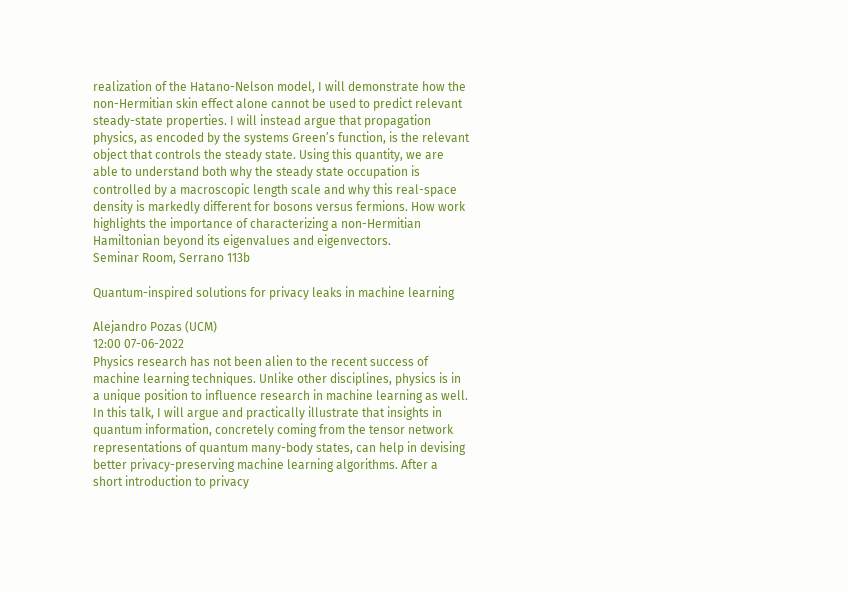realization of the Hatano-Nelson model, I will demonstrate how the non-Hermitian skin effect alone cannot be used to predict relevant steady-state properties. I will instead argue that propagation physics, as encoded by the systems Green’s function, is the relevant object that controls the steady state. Using this quantity, we are able to understand both why the steady state occupation is controlled by a macroscopic length scale and why this real-space density is markedly different for bosons versus fermions. How work highlights the importance of characterizing a non-Hermitian Hamiltonian beyond its eigenvalues and eigenvectors.
Seminar Room, Serrano 113b

Quantum-inspired solutions for privacy leaks in machine learning

Alejandro Pozas (UCM)
12:00 07-06-2022
Physics research has not been alien to the recent success of machine learning techniques. Unlike other disciplines, physics is in a unique position to influence research in machine learning as well. In this talk, I will argue and practically illustrate that insights in quantum information, concretely coming from the tensor network representations of quantum many-body states, can help in devising better privacy-preserving machine learning algorithms. After a short introduction to privacy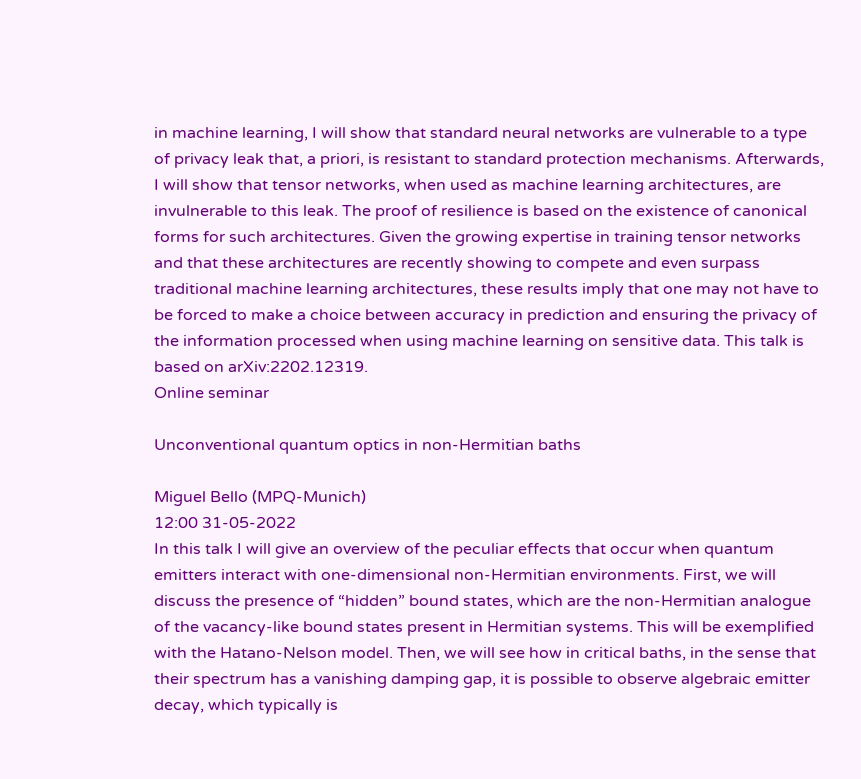in machine learning, I will show that standard neural networks are vulnerable to a type of privacy leak that, a priori, is resistant to standard protection mechanisms. Afterwards, I will show that tensor networks, when used as machine learning architectures, are invulnerable to this leak. The proof of resilience is based on the existence of canonical forms for such architectures. Given the growing expertise in training tensor networks and that these architectures are recently showing to compete and even surpass traditional machine learning architectures, these results imply that one may not have to be forced to make a choice between accuracy in prediction and ensuring the privacy of the information processed when using machine learning on sensitive data. This talk is based on arXiv:2202.12319.
Online seminar

Unconventional quantum optics in non-Hermitian baths

Miguel Bello (MPQ-Munich)
12:00 31-05-2022
In this talk I will give an overview of the peculiar effects that occur when quantum emitters interact with one-dimensional non-Hermitian environments. First, we will discuss the presence of “hidden” bound states, which are the non-Hermitian analogue of the vacancy-like bound states present in Hermitian systems. This will be exemplified with the Hatano-Nelson model. Then, we will see how in critical baths, in the sense that their spectrum has a vanishing damping gap, it is possible to observe algebraic emitter decay, which typically is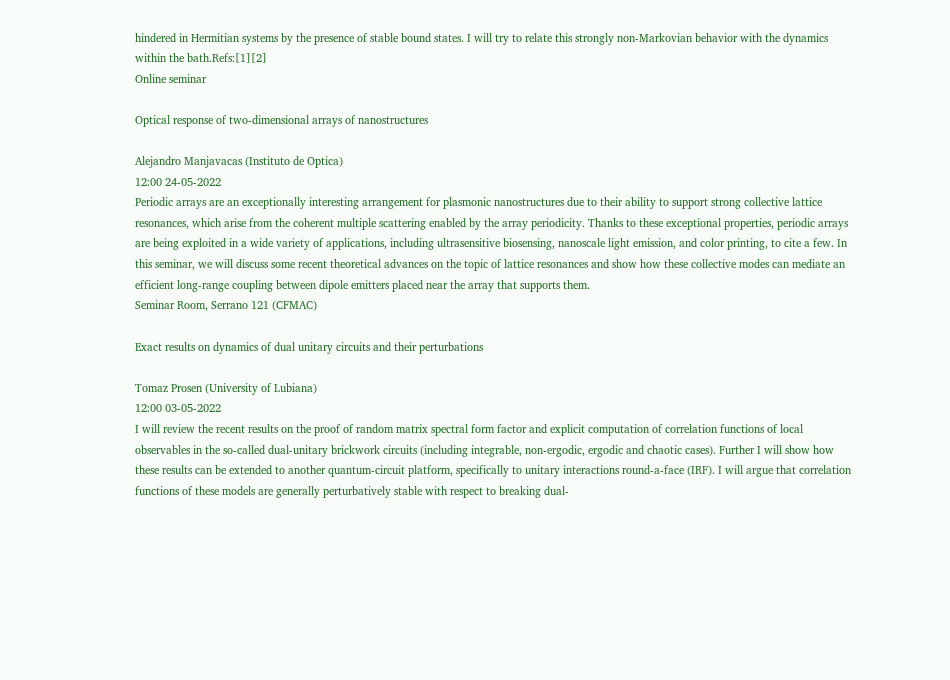hindered in Hermitian systems by the presence of stable bound states. I will try to relate this strongly non-Markovian behavior with the dynamics within the bath.Refs:[1][2]
Online seminar

Optical response of two-dimensional arrays of nanostructures

Alejandro Manjavacas (Instituto de Optica)
12:00 24-05-2022
Periodic arrays are an exceptionally interesting arrangement for plasmonic nanostructures due to their ability to support strong collective lattice resonances, which arise from the coherent multiple scattering enabled by the array periodicity. Thanks to these exceptional properties, periodic arrays are being exploited in a wide variety of applications, including ultrasensitive biosensing, nanoscale light emission, and color printing, to cite a few. In this seminar, we will discuss some recent theoretical advances on the topic of lattice resonances and show how these collective modes can mediate an efficient long-range coupling between dipole emitters placed near the array that supports them.
Seminar Room, Serrano 121 (CFMAC)

Exact results on dynamics of dual unitary circuits and their perturbations

Tomaz Prosen (University of Lubiana)
12:00 03-05-2022
I will review the recent results on the proof of random matrix spectral form factor and explicit computation of correlation functions of local observables in the so-called dual-unitary brickwork circuits (including integrable, non-ergodic, ergodic and chaotic cases). Further I will show how these results can be extended to another quantum-circuit platform, specifically to unitary interactions round-a-face (IRF). I will argue that correlation functions of these models are generally perturbatively stable with respect to breaking dual-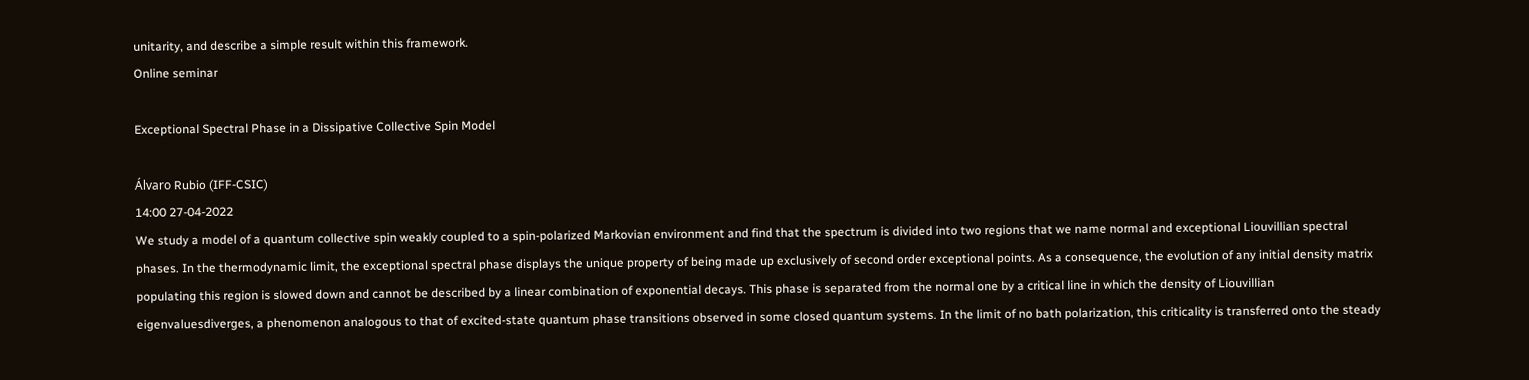unitarity, and describe a simple result within this framework.
Online seminar

Exceptional Spectral Phase in a Dissipative Collective Spin Model

Álvaro Rubio (IFF-CSIC)
14:00 27-04-2022
We study a model of a quantum collective spin weakly coupled to a spin-polarized Markovian environment and find that the spectrum is divided into two regions that we name normal and exceptional Liouvillian spectral phases. In the thermodynamic limit, the exceptional spectral phase displays the unique property of being made up exclusively of second order exceptional points. As a consequence, the evolution of any initial density matrix populating this region is slowed down and cannot be described by a linear combination of exponential decays. This phase is separated from the normal one by a critical line in which the density of Liouvillian eigenvaluesdiverges, a phenomenon analogous to that of excited-state quantum phase transitions observed in some closed quantum systems. In the limit of no bath polarization, this criticality is transferred onto the steady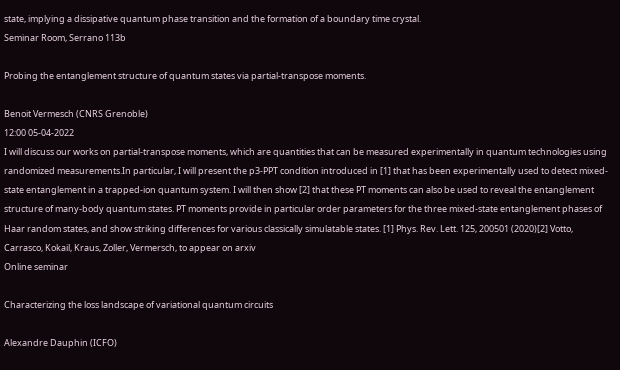state, implying a dissipative quantum phase transition and the formation of a boundary time crystal.
Seminar Room, Serrano 113b

Probing the entanglement structure of quantum states via partial-transpose moments.

Benoit Vermesch (CNRS Grenoble)
12:00 05-04-2022
I will discuss our works on partial-transpose moments, which are quantities that can be measured experimentally in quantum technologies using randomized measurements.In particular, I will present the p3-PPT condition introduced in [1] that has been experimentally used to detect mixed-state entanglement in a trapped-ion quantum system. I will then show [2] that these PT moments can also be used to reveal the entanglement structure of many-body quantum states. PT moments provide in particular order parameters for the three mixed-state entanglement phases of Haar random states, and show striking differences for various classically simulatable states. [1] Phys. Rev. Lett. 125, 200501 (2020)[2] Votto, Carrasco, Kokail, Kraus, Zoller, Vermersch, to appear on arxiv
Online seminar

Characterizing the loss landscape of variational quantum circuits

Alexandre Dauphin (ICFO)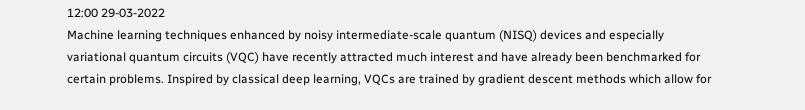12:00 29-03-2022
Machine learning techniques enhanced by noisy intermediate-scale quantum (NISQ) devices and especially variational quantum circuits (VQC) have recently attracted much interest and have already been benchmarked for certain problems. Inspired by classical deep learning, VQCs are trained by gradient descent methods which allow for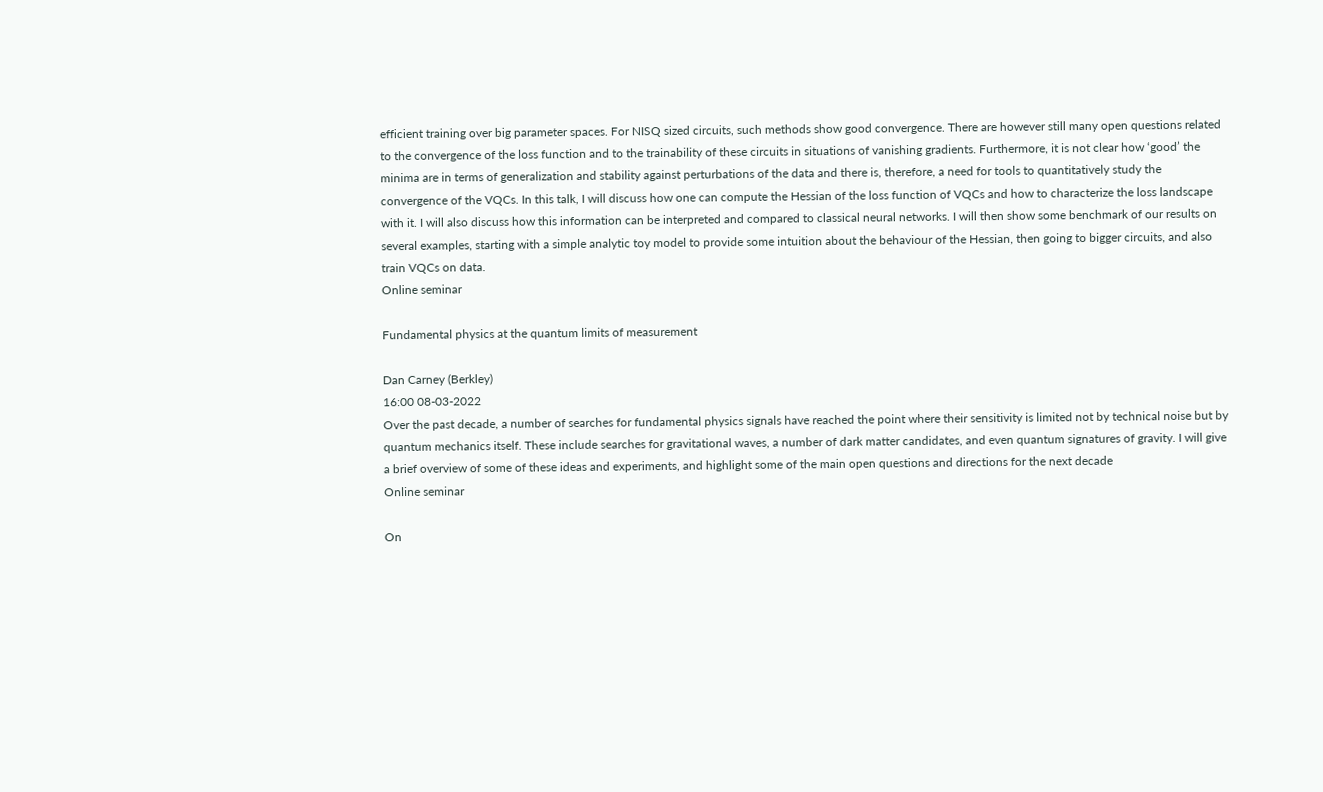efficient training over big parameter spaces. For NISQ sized circuits, such methods show good convergence. There are however still many open questions related to the convergence of the loss function and to the trainability of these circuits in situations of vanishing gradients. Furthermore, it is not clear how ‘good’ the minima are in terms of generalization and stability against perturbations of the data and there is, therefore, a need for tools to quantitatively study the convergence of the VQCs. In this talk, I will discuss how one can compute the Hessian of the loss function of VQCs and how to characterize the loss landscape with it. I will also discuss how this information can be interpreted and compared to classical neural networks. I will then show some benchmark of our results on several examples, starting with a simple analytic toy model to provide some intuition about the behaviour of the Hessian, then going to bigger circuits, and also train VQCs on data.
Online seminar

Fundamental physics at the quantum limits of measurement

Dan Carney (Berkley)
16:00 08-03-2022
Over the past decade, a number of searches for fundamental physics signals have reached the point where their sensitivity is limited not by technical noise but by quantum mechanics itself. These include searches for gravitational waves, a number of dark matter candidates, and even quantum signatures of gravity. I will give a brief overview of some of these ideas and experiments, and highlight some of the main open questions and directions for the next decade
Online seminar

On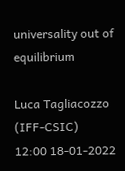universality out of equilibrium

Luca Tagliacozzo (IFF-CSIC)
12:00 18-01-2022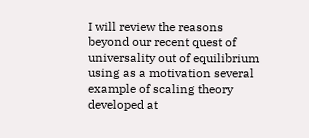I will review the reasons beyond our recent quest of universality out of equilibrium using as a motivation several example of scaling theory developed at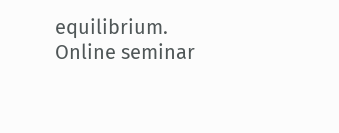equilibrium.
Online seminar